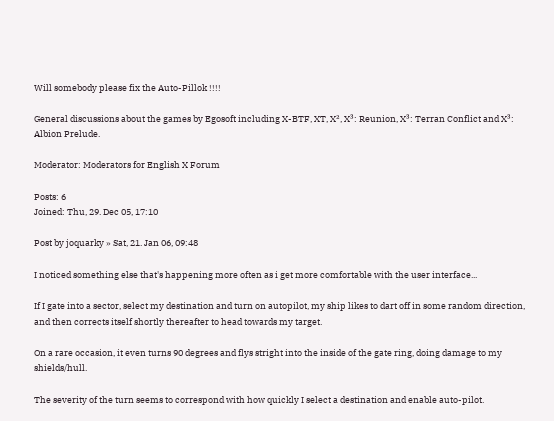Will somebody please fix the Auto-Pillok !!!!

General discussions about the games by Egosoft including X-BTF, XT, X², X³: Reunion, X³: Terran Conflict and X³: Albion Prelude.

Moderator: Moderators for English X Forum

Posts: 6
Joined: Thu, 29. Dec 05, 17:10

Post by joquarky » Sat, 21. Jan 06, 09:48

I noticed something else that's happening more often as i get more comfortable with the user interface...

If I gate into a sector, select my destination and turn on autopilot, my ship likes to dart off in some random direction, and then corrects itself shortly thereafter to head towards my target.

On a rare occasion, it even turns 90 degrees and flys stright into the inside of the gate ring, doing damage to my shields/hull.

The severity of the turn seems to correspond with how quickly I select a destination and enable auto-pilot.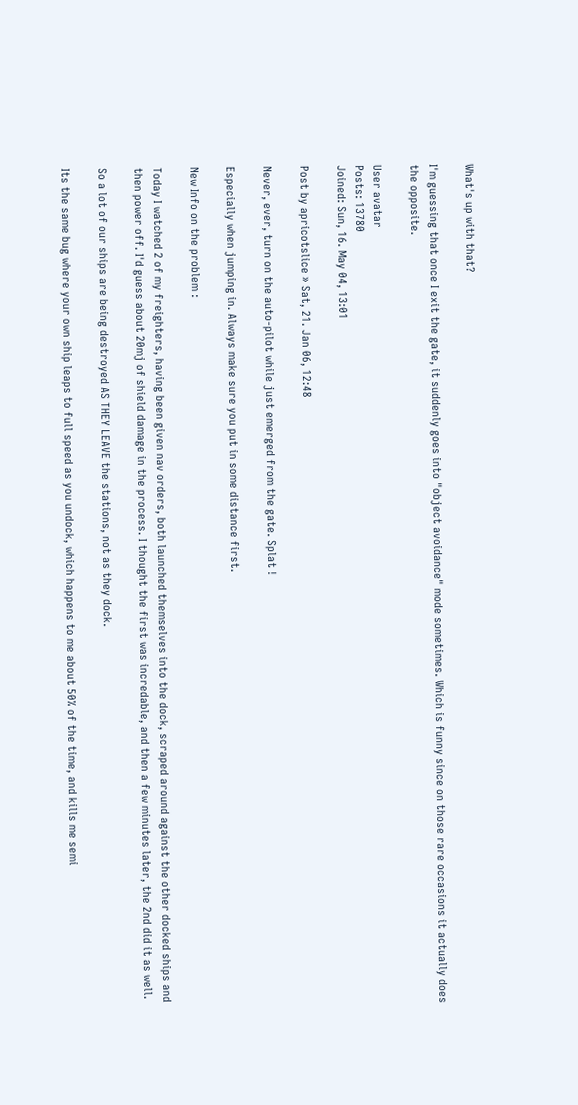What's up with that?

I'm guessing that once I exit the gate, it suddenly goes into "object avoidance" mode sometimes. Which is funny since on those rare occasions it actually does the opposite.

User avatar
Posts: 13780
Joined: Sun, 16. May 04, 13:01

Post by apricotslice » Sat, 21. Jan 06, 12:48

Never, ever, turn on the auto-pilot while just emerged from the gate. Splat !

Especially when jumping in. Always make sure you put in some distance first.

New Info on the problem :

Today I watched 2 of my freighters, having been given nav orders, both launched themselves into the dock, scraped around against the other docked ships and then power off. I'd guess about 20mj of shield damage in the process. I thought the first was incredable, and then a few minutes later, the 2nd did it as well.

So a lot of our ships are being destroyed AS THEY LEAVE the stations, not as they dock.

Its the same bug where your own ship leaps to full speed as you undock, which happens to me about 50% of the time, and kills me semi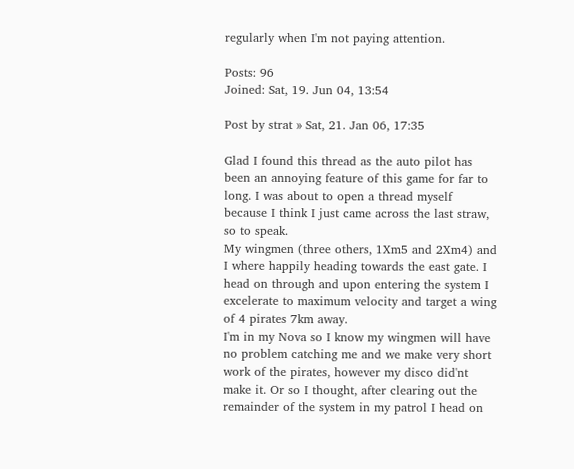regularly when I'm not paying attention.

Posts: 96
Joined: Sat, 19. Jun 04, 13:54

Post by strat » Sat, 21. Jan 06, 17:35

Glad I found this thread as the auto pilot has been an annoying feature of this game for far to long. I was about to open a thread myself because I think I just came across the last straw, so to speak.
My wingmen (three others, 1Xm5 and 2Xm4) and I where happily heading towards the east gate. I head on through and upon entering the system I excelerate to maximum velocity and target a wing of 4 pirates 7km away.
I'm in my Nova so I know my wingmen will have no problem catching me and we make very short work of the pirates, however my disco did'nt make it. Or so I thought, after clearing out the remainder of the system in my patrol I head on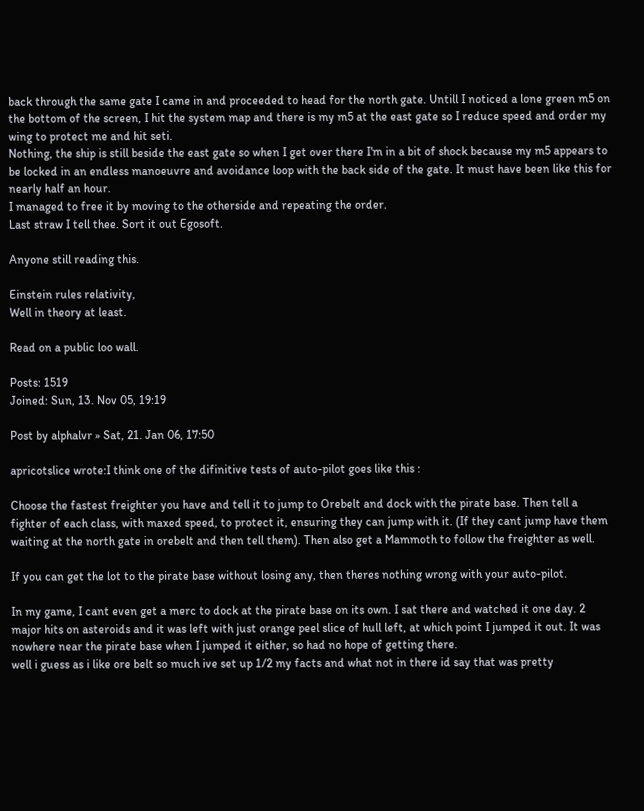back through the same gate I came in and proceeded to head for the north gate. Untill I noticed a lone green m5 on the bottom of the screen, I hit the system map and there is my m5 at the east gate so I reduce speed and order my wing to protect me and hit seti.
Nothing, the ship is still beside the east gate so when I get over there I'm in a bit of shock because my m5 appears to be locked in an endless manoeuvre and avoidance loop with the back side of the gate. It must have been like this for nearly half an hour.
I managed to free it by moving to the otherside and repeating the order.
Last straw I tell thee. Sort it out Egosoft.

Anyone still reading this.

Einstein rules relativity,
Well in theory at least.

Read on a public loo wall.

Posts: 1519
Joined: Sun, 13. Nov 05, 19:19

Post by alphalvr » Sat, 21. Jan 06, 17:50

apricotslice wrote:I think one of the difinitive tests of auto-pilot goes like this :

Choose the fastest freighter you have and tell it to jump to Orebelt and dock with the pirate base. Then tell a fighter of each class, with maxed speed, to protect it, ensuring they can jump with it. (If they cant jump have them waiting at the north gate in orebelt and then tell them). Then also get a Mammoth to follow the freighter as well.

If you can get the lot to the pirate base without losing any, then theres nothing wrong with your auto-pilot.

In my game, I cant even get a merc to dock at the pirate base on its own. I sat there and watched it one day. 2 major hits on asteroids and it was left with just orange peel slice of hull left, at which point I jumped it out. It was nowhere near the pirate base when I jumped it either, so had no hope of getting there.
well i guess as i like ore belt so much ive set up 1/2 my facts and what not in there id say that was pretty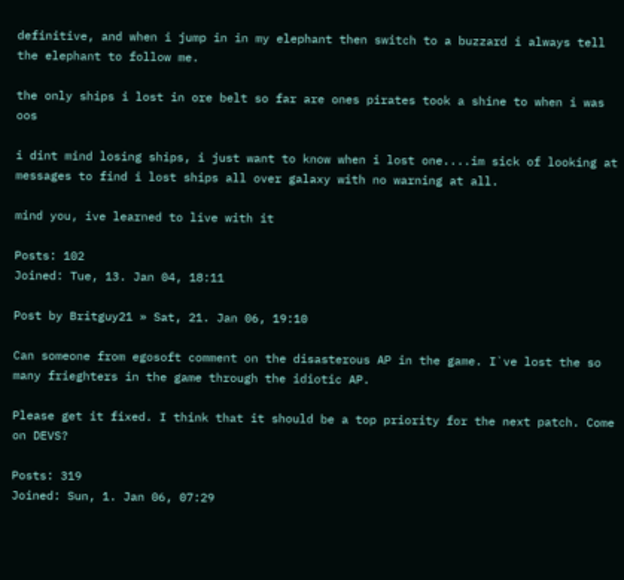definitive, and when i jump in in my elephant then switch to a buzzard i always tell the elephant to follow me.

the only ships i lost in ore belt so far are ones pirates took a shine to when i was oos

i dint mind losing ships, i just want to know when i lost one....im sick of looking at messages to find i lost ships all over galaxy with no warning at all.

mind you, ive learned to live with it

Posts: 102
Joined: Tue, 13. Jan 04, 18:11

Post by Britguy21 » Sat, 21. Jan 06, 19:10

Can someone from egosoft comment on the disasterous AP in the game. I`ve lost the so many frieghters in the game through the idiotic AP.

Please get it fixed. I think that it should be a top priority for the next patch. Come on DEVS?

Posts: 319
Joined: Sun, 1. Jan 06, 07:29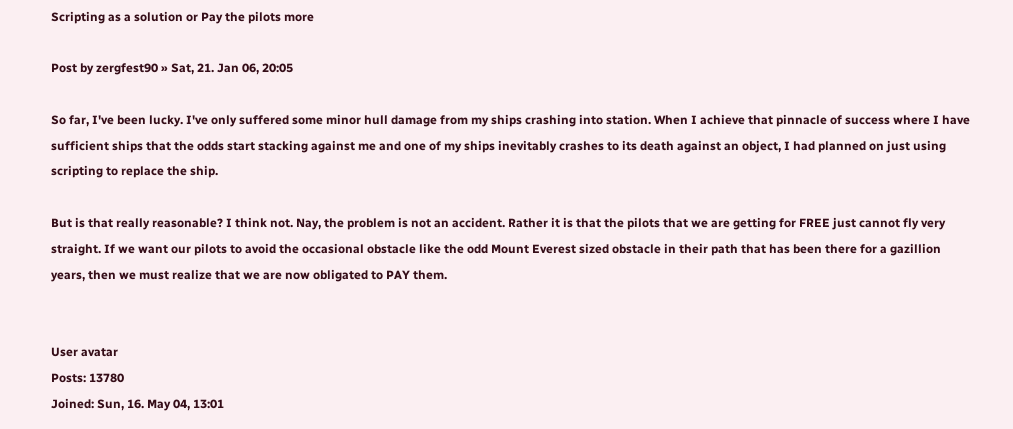Scripting as a solution or Pay the pilots more

Post by zergfest90 » Sat, 21. Jan 06, 20:05

So far, I've been lucky. I've only suffered some minor hull damage from my ships crashing into station. When I achieve that pinnacle of success where I have sufficient ships that the odds start stacking against me and one of my ships inevitably crashes to its death against an object, I had planned on just using scripting to replace the ship.

But is that really reasonable? I think not. Nay, the problem is not an accident. Rather it is that the pilots that we are getting for FREE just cannot fly very straight. If we want our pilots to avoid the occasional obstacle like the odd Mount Everest sized obstacle in their path that has been there for a gazillion years, then we must realize that we are now obligated to PAY them.


User avatar
Posts: 13780
Joined: Sun, 16. May 04, 13:01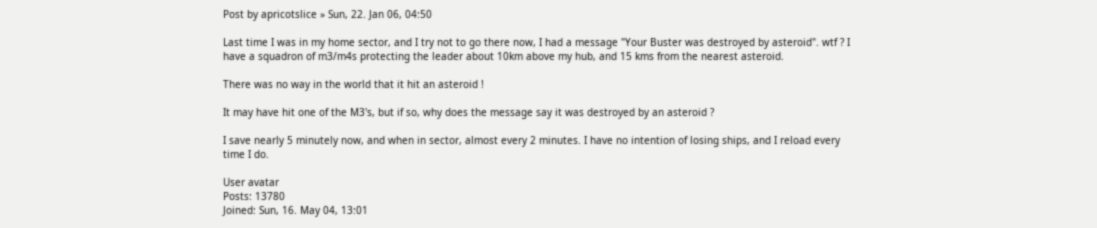Post by apricotslice » Sun, 22. Jan 06, 04:50

Last time I was in my home sector, and I try not to go there now, I had a message "Your Buster was destroyed by asteroid". wtf ? I have a squadron of m3/m4s protecting the leader about 10km above my hub, and 15 kms from the nearest asteroid.

There was no way in the world that it hit an asteroid !

It may have hit one of the M3's, but if so, why does the message say it was destroyed by an asteroid ?

I save nearly 5 minutely now, and when in sector, almost every 2 minutes. I have no intention of losing ships, and I reload every time I do.

User avatar
Posts: 13780
Joined: Sun, 16. May 04, 13:01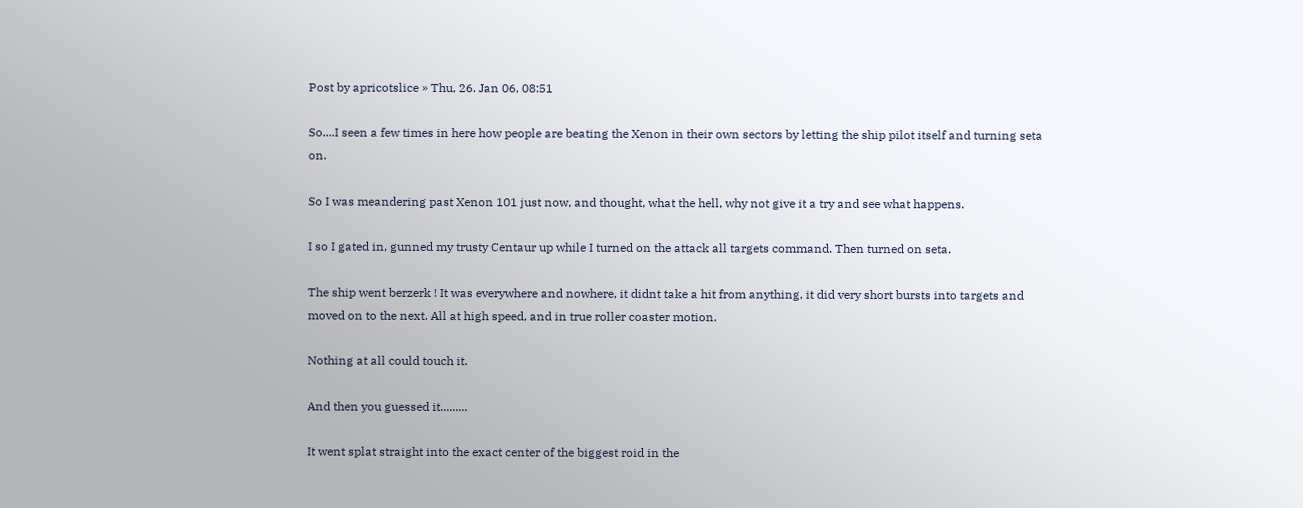Post by apricotslice » Thu, 26. Jan 06, 08:51

So....I seen a few times in here how people are beating the Xenon in their own sectors by letting the ship pilot itself and turning seta on.

So I was meandering past Xenon 101 just now, and thought, what the hell, why not give it a try and see what happens.

I so I gated in, gunned my trusty Centaur up while I turned on the attack all targets command. Then turned on seta.

The ship went berzerk ! It was everywhere and nowhere, it didnt take a hit from anything, it did very short bursts into targets and moved on to the next. All at high speed, and in true roller coaster motion.

Nothing at all could touch it.

And then you guessed it.........

It went splat straight into the exact center of the biggest roid in the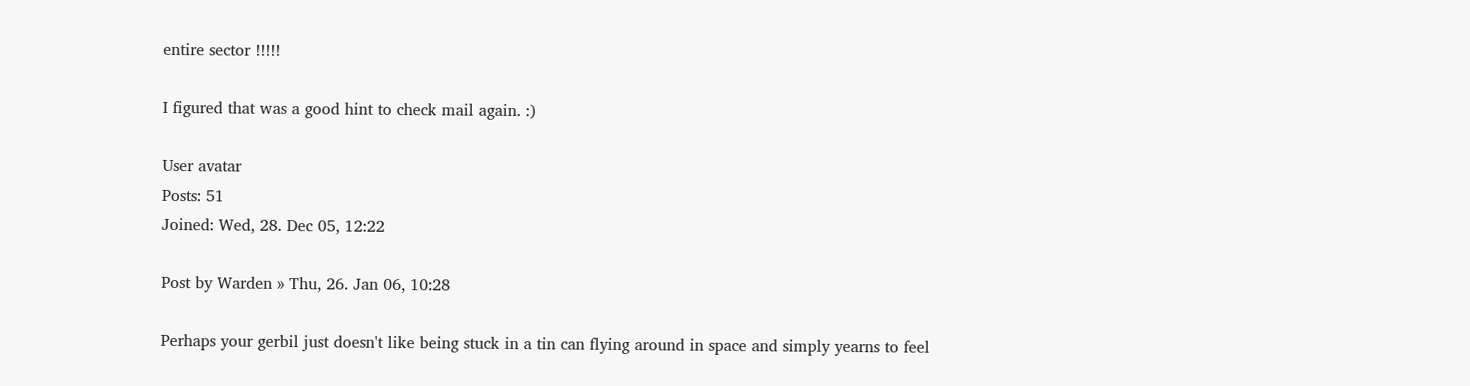entire sector !!!!!

I figured that was a good hint to check mail again. :)

User avatar
Posts: 51
Joined: Wed, 28. Dec 05, 12:22

Post by Warden » Thu, 26. Jan 06, 10:28

Perhaps your gerbil just doesn't like being stuck in a tin can flying around in space and simply yearns to feel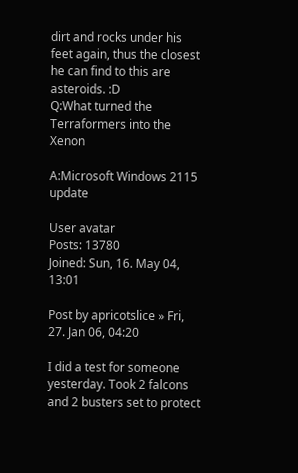dirt and rocks under his feet again, thus the closest he can find to this are asteroids. :D
Q:What turned the Terraformers into the Xenon

A:Microsoft Windows 2115 update

User avatar
Posts: 13780
Joined: Sun, 16. May 04, 13:01

Post by apricotslice » Fri, 27. Jan 06, 04:20

I did a test for someone yesterday. Took 2 falcons and 2 busters set to protect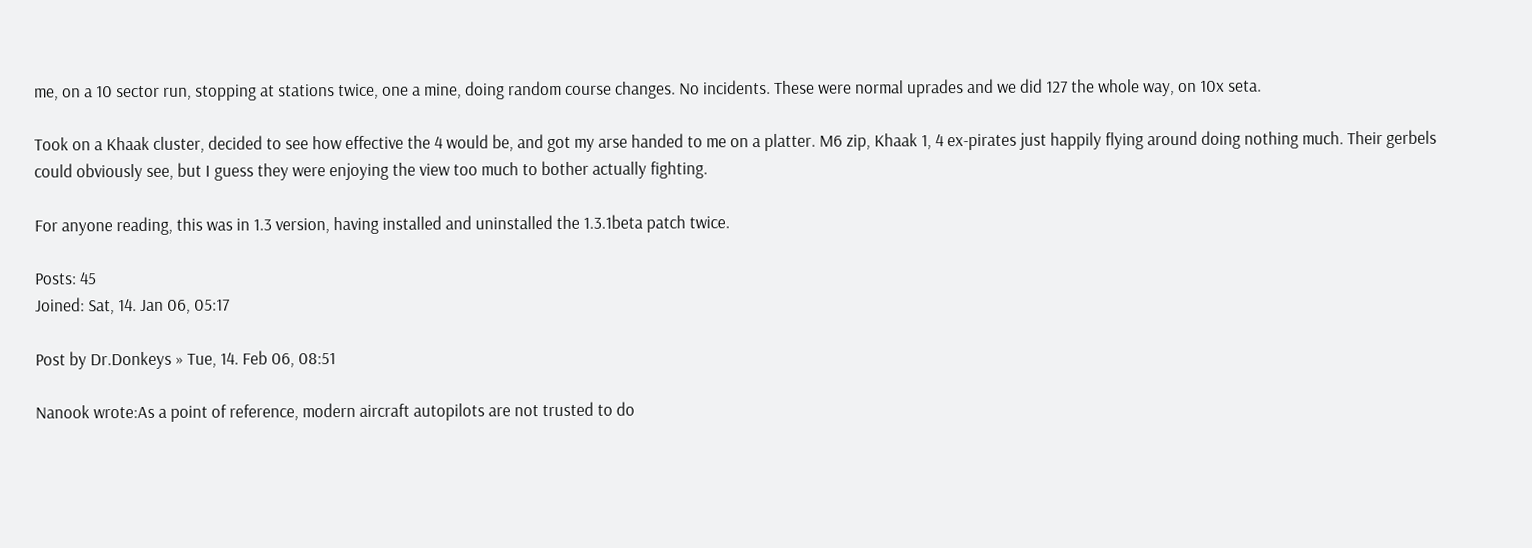me, on a 10 sector run, stopping at stations twice, one a mine, doing random course changes. No incidents. These were normal uprades and we did 127 the whole way, on 10x seta.

Took on a Khaak cluster, decided to see how effective the 4 would be, and got my arse handed to me on a platter. M6 zip, Khaak 1, 4 ex-pirates just happily flying around doing nothing much. Their gerbels could obviously see, but I guess they were enjoying the view too much to bother actually fighting.

For anyone reading, this was in 1.3 version, having installed and uninstalled the 1.3.1beta patch twice.

Posts: 45
Joined: Sat, 14. Jan 06, 05:17

Post by Dr.Donkeys » Tue, 14. Feb 06, 08:51

Nanook wrote:As a point of reference, modern aircraft autopilots are not trusted to do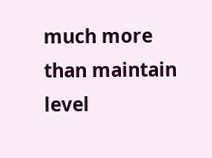much more than maintain level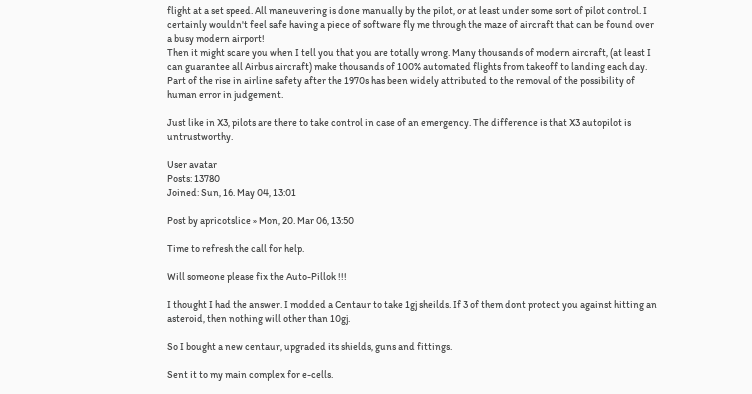flight at a set speed. All maneuvering is done manually by the pilot, or at least under some sort of pilot control. I certainly wouldn't feel safe having a piece of software fly me through the maze of aircraft that can be found over a busy modern airport!
Then it might scare you when I tell you that you are totally wrong. Many thousands of modern aircraft, (at least I can guarantee all Airbus aircraft) make thousands of 100% automated flights from takeoff to landing each day. Part of the rise in airline safety after the 1970s has been widely attributed to the removal of the possibility of human error in judgement.

Just like in X3, pilots are there to take control in case of an emergency. The difference is that X3 autopilot is untrustworthy.

User avatar
Posts: 13780
Joined: Sun, 16. May 04, 13:01

Post by apricotslice » Mon, 20. Mar 06, 13:50

Time to refresh the call for help.

Will someone please fix the Auto-Pillok !!!

I thought I had the answer. I modded a Centaur to take 1gj sheilds. If 3 of them dont protect you against hitting an asteroid, then nothing will other than 10gj.

So I bought a new centaur, upgraded its shields, guns and fittings.

Sent it to my main complex for e-cells.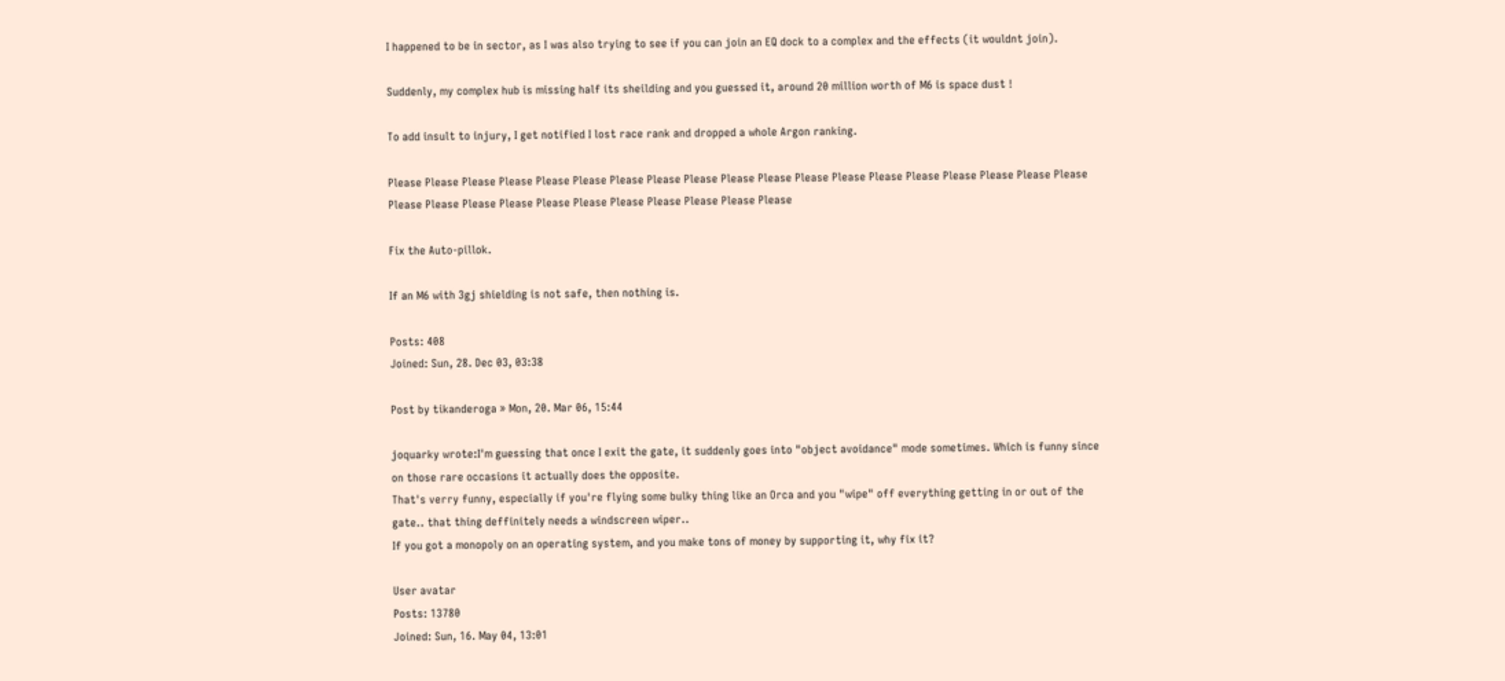I happened to be in sector, as I was also trying to see if you can join an EQ dock to a complex and the effects (it wouldnt join).

Suddenly, my complex hub is missing half its sheilding and you guessed it, around 20 million worth of M6 is space dust !

To add insult to injury, I get notified I lost race rank and dropped a whole Argon ranking.

Please Please Please Please Please Please Please Please Please Please Please Please Please Please Please Please Please Please Please Please Please Please Please Please Please Please Please Please Please Please

Fix the Auto-pillok.

If an M6 with 3gj shielding is not safe, then nothing is.

Posts: 408
Joined: Sun, 28. Dec 03, 03:38

Post by tikanderoga » Mon, 20. Mar 06, 15:44

joquarky wrote:I'm guessing that once I exit the gate, it suddenly goes into "object avoidance" mode sometimes. Which is funny since on those rare occasions it actually does the opposite.
That's verry funny, especially if you're flying some bulky thing like an Orca and you "wipe" off everything getting in or out of the gate.. that thing deffinitely needs a windscreen wiper..
If you got a monopoly on an operating system, and you make tons of money by supporting it, why fix it?

User avatar
Posts: 13780
Joined: Sun, 16. May 04, 13:01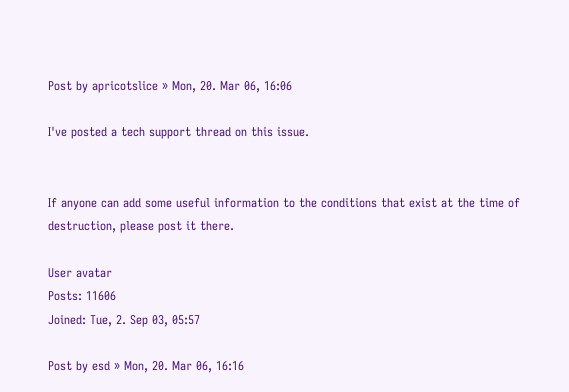Post by apricotslice » Mon, 20. Mar 06, 16:06

I've posted a tech support thread on this issue.


If anyone can add some useful information to the conditions that exist at the time of destruction, please post it there.

User avatar
Posts: 11606
Joined: Tue, 2. Sep 03, 05:57

Post by esd » Mon, 20. Mar 06, 16:16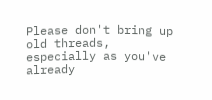Please don't bring up old threads, especially as you've already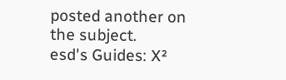posted another on the subject.
esd's Guides: X²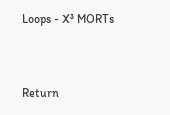Loops - X³ MORTs


Return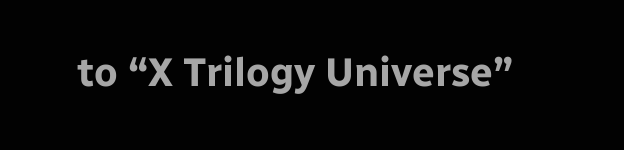to “X Trilogy Universe”